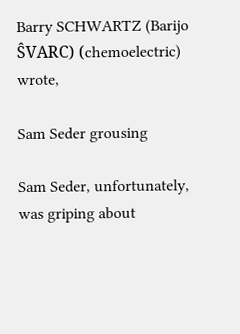Barry SCHWARTZ (Barijo ŜVARC) (chemoelectric) wrote,

Sam Seder grousing

Sam Seder, unfortunately, was griping about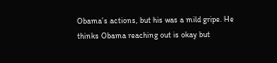Obama’s actions, but his was a mild gripe. He thinks Obama reaching out is okay but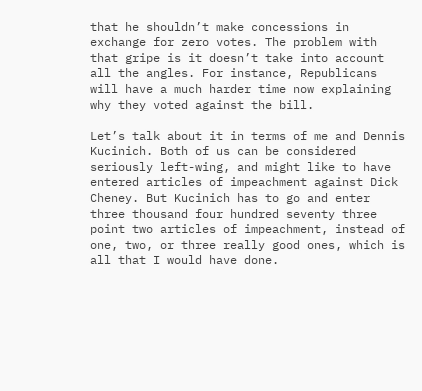that he shouldn’t make concessions in exchange for zero votes. The problem with that gripe is it doesn’t take into account all the angles. For instance, Republicans will have a much harder time now explaining why they voted against the bill.

Let’s talk about it in terms of me and Dennis Kucinich. Both of us can be considered seriously left-wing, and might like to have entered articles of impeachment against Dick Cheney. But Kucinich has to go and enter three thousand four hundred seventy three point two articles of impeachment, instead of one, two, or three really good ones, which is all that I would have done.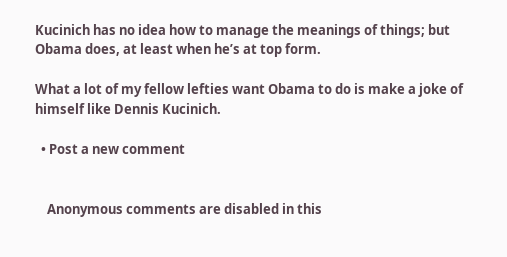Kucinich has no idea how to manage the meanings of things; but Obama does, at least when he’s at top form.

What a lot of my fellow lefties want Obama to do is make a joke of himself like Dennis Kucinich.

  • Post a new comment


    Anonymous comments are disabled in this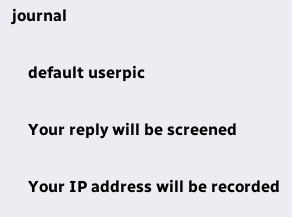journal

    default userpic

    Your reply will be screened

    Your IP address will be recorded